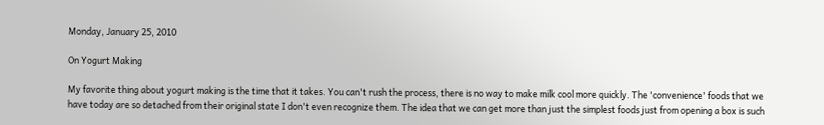Monday, January 25, 2010

On Yogurt Making

My favorite thing about yogurt making is the time that it takes. You can't rush the process, there is no way to make milk cool more quickly. The 'convenience' foods that we have today are so detached from their original state I don't even recognize them. The idea that we can get more than just the simplest foods just from opening a box is such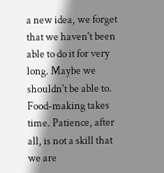a new idea, we forget that we haven't been able to do it for very long. Maybe we shouldn't be able to. Food-making takes time. Patience, after all, is not a skill that we are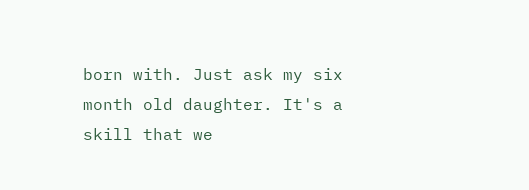born with. Just ask my six month old daughter. It's a skill that we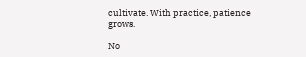cultivate. With practice, patience grows.

No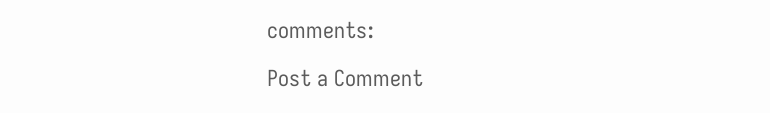comments:

Post a Comment